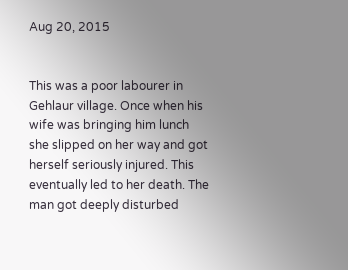Aug 20, 2015


This was a poor labourer in Gehlaur village. Once when his wife was bringing him lunch she slipped on her way and got herself seriously injured. This eventually led to her death. The man got deeply disturbed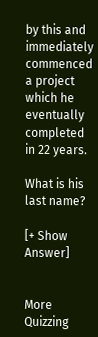by this and immediately commenced a project which he eventually completed in 22 years.

What is his last name?

[+ Show Answer]


More Quizzing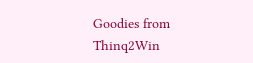Goodies from Thinq2Win